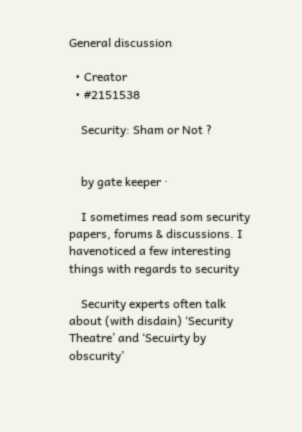General discussion

  • Creator
  • #2151538

    Security: Sham or Not ?


    by gate keeper ·

    I sometimes read som security papers, forums & discussions. I havenoticed a few interesting things with regards to security

    Security experts often talk about (with disdain) ‘Security Theatre’ and ‘Secuirty by obscurity’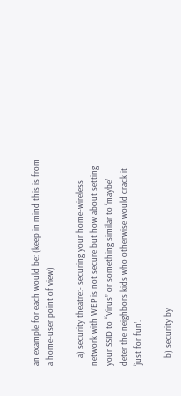an example for each would be: (keep in mind this is from a home-user point of view)

    a) security theatre:- securing your home-wireless network with WEP is not secure but how about setting your SSID to “Virus” or something similar to ‘maybe’ deter the neighbors kids who otherwise would crack it ‘just for fun’.

    b) security by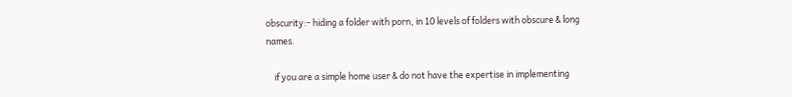obscurity:- hiding a folder with porn, in 10 levels of folders with obscure & long names.

    if you are a simple home user & do not have the expertise in implementing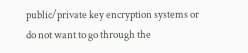public/private key encryption systems or do not want to go through the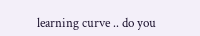learning curve .. do you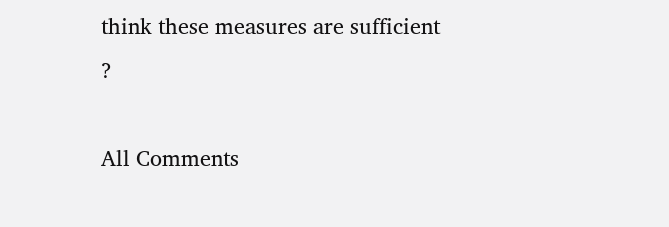think these measures are sufficient ?

All Comments